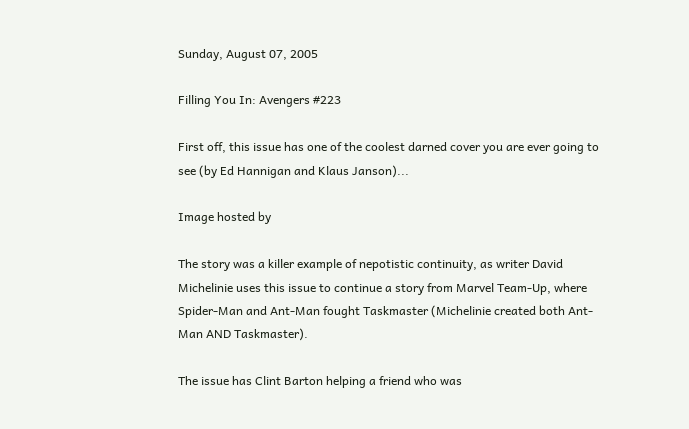Sunday, August 07, 2005

Filling You In: Avengers #223

First off, this issue has one of the coolest darned cover you are ever going to see (by Ed Hannigan and Klaus Janson)...

Image hosted by

The story was a killer example of nepotistic continuity, as writer David Michelinie uses this issue to continue a story from Marvel Team-Up, where Spider-Man and Ant-Man fought Taskmaster (Michelinie created both Ant-Man AND Taskmaster).

The issue has Clint Barton helping a friend who was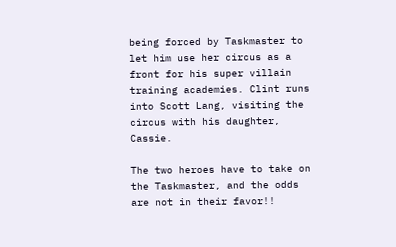being forced by Taskmaster to let him use her circus as a front for his super villain training academies. Clint runs into Scott Lang, visiting the circus with his daughter, Cassie.

The two heroes have to take on the Taskmaster, and the odds are not in their favor!!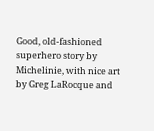Good, old-fashioned superhero story by Michelinie, with nice art by Greg LaRocque and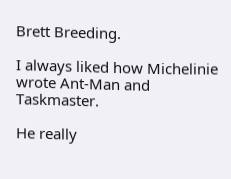Brett Breeding.

I always liked how Michelinie wrote Ant-Man and Taskmaster.

He really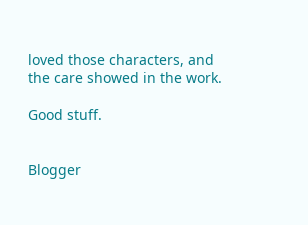loved those characters, and the care showed in the work.

Good stuff.


Blogger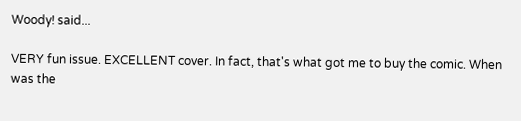Woody! said...

VERY fun issue. EXCELLENT cover. In fact, that's what got me to buy the comic. When was the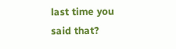last time you said that?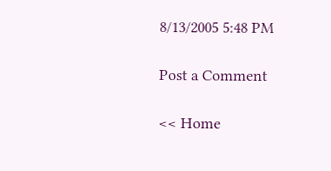8/13/2005 5:48 PM

Post a Comment

<< Home